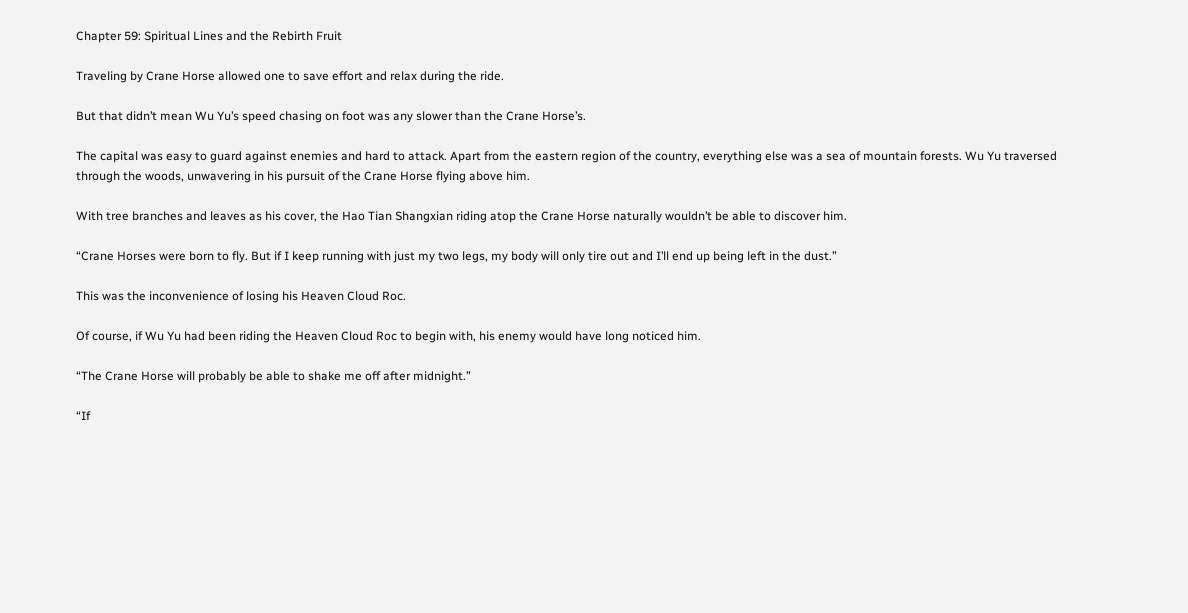Chapter 59: Spiritual Lines and the Rebirth Fruit

Traveling by Crane Horse allowed one to save effort and relax during the ride.

But that didn’t mean Wu Yu’s speed chasing on foot was any slower than the Crane Horse’s.

The capital was easy to guard against enemies and hard to attack. Apart from the eastern region of the country, everything else was a sea of mountain forests. Wu Yu traversed through the woods, unwavering in his pursuit of the Crane Horse flying above him.

With tree branches and leaves as his cover, the Hao Tian Shangxian riding atop the Crane Horse naturally wouldn’t be able to discover him.

“Crane Horses were born to fly. But if I keep running with just my two legs, my body will only tire out and I’ll end up being left in the dust.”

This was the inconvenience of losing his Heaven Cloud Roc.

Of course, if Wu Yu had been riding the Heaven Cloud Roc to begin with, his enemy would have long noticed him.

“The Crane Horse will probably be able to shake me off after midnight.”

“If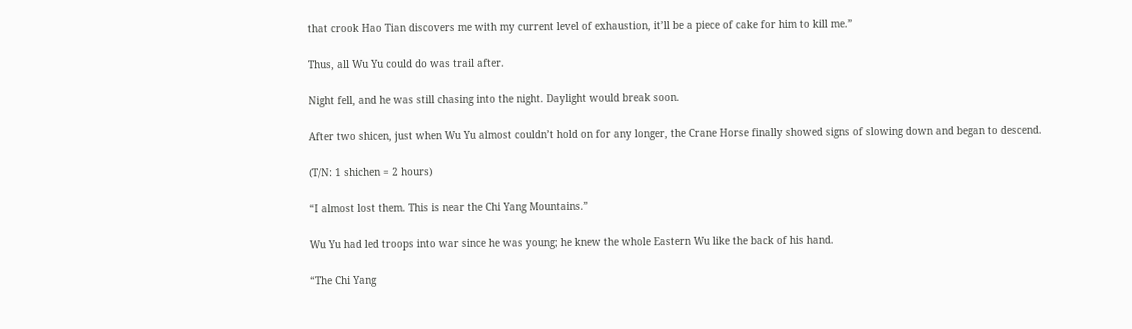that crook Hao Tian discovers me with my current level of exhaustion, it’ll be a piece of cake for him to kill me.”

Thus, all Wu Yu could do was trail after.

Night fell, and he was still chasing into the night. Daylight would break soon.

After two shicen, just when Wu Yu almost couldn’t hold on for any longer, the Crane Horse finally showed signs of slowing down and began to descend.

(T/N: 1 shichen = 2 hours)

“I almost lost them. This is near the Chi Yang Mountains.”

Wu Yu had led troops into war since he was young; he knew the whole Eastern Wu like the back of his hand.

“The Chi Yang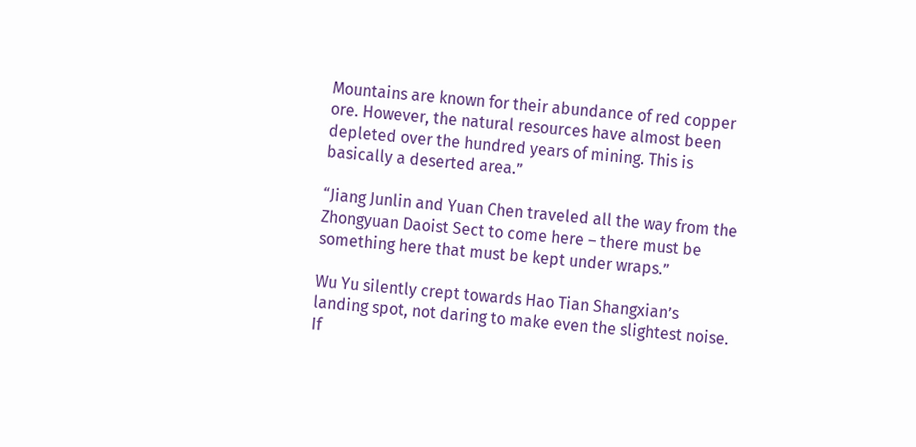Mountains are known for their abundance of red copper ore. However, the natural resources have almost been depleted over the hundred years of mining. This is basically a deserted area.”

“Jiang Junlin and Yuan Chen traveled all the way from the Zhongyuan Daoist Sect to come here – there must be something here that must be kept under wraps.”

Wu Yu silently crept towards Hao Tian Shangxian’s landing spot, not daring to make even the slightest noise. If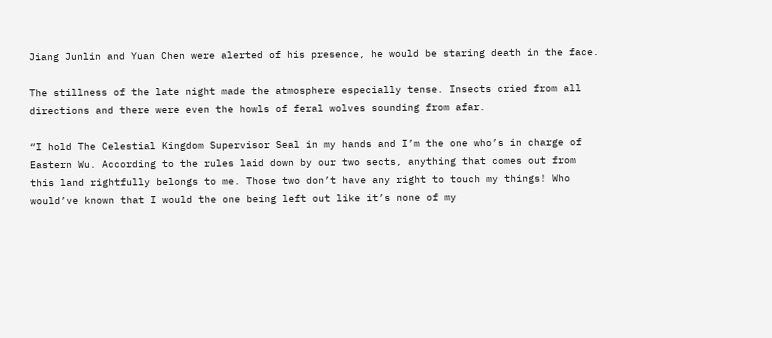Jiang Junlin and Yuan Chen were alerted of his presence, he would be staring death in the face.

The stillness of the late night made the atmosphere especially tense. Insects cried from all directions and there were even the howls of feral wolves sounding from afar.

“I hold The Celestial Kingdom Supervisor Seal in my hands and I’m the one who’s in charge of Eastern Wu. According to the rules laid down by our two sects, anything that comes out from this land rightfully belongs to me. Those two don’t have any right to touch my things! Who would’ve known that I would the one being left out like it’s none of my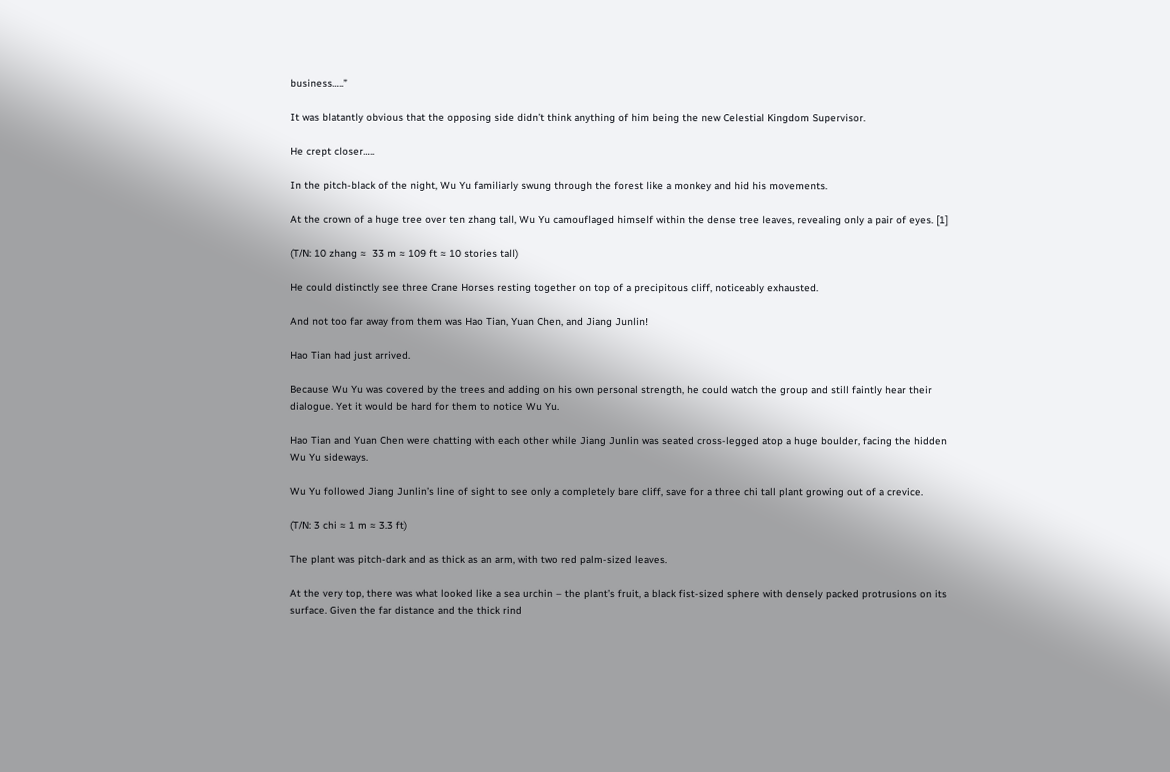business…..”

It was blatantly obvious that the opposing side didn’t think anything of him being the new Celestial Kingdom Supervisor.

He crept closer…..

In the pitch-black of the night, Wu Yu familiarly swung through the forest like a monkey and hid his movements.

At the crown of a huge tree over ten zhang tall, Wu Yu camouflaged himself within the dense tree leaves, revealing only a pair of eyes. [1]

(T/N: 10 zhang ≈  33 m ≈ 109 ft ≈ 10 stories tall)

He could distinctly see three Crane Horses resting together on top of a precipitous cliff, noticeably exhausted.

And not too far away from them was Hao Tian, Yuan Chen, and Jiang Junlin!

Hao Tian had just arrived.

Because Wu Yu was covered by the trees and adding on his own personal strength, he could watch the group and still faintly hear their dialogue. Yet it would be hard for them to notice Wu Yu.

Hao Tian and Yuan Chen were chatting with each other while Jiang Junlin was seated cross-legged atop a huge boulder, facing the hidden Wu Yu sideways.

Wu Yu followed Jiang Junlin’s line of sight to see only a completely bare cliff, save for a three chi tall plant growing out of a crevice.

(T/N: 3 chi ≈ 1 m ≈ 3.3 ft)

The plant was pitch-dark and as thick as an arm, with two red palm-sized leaves.

At the very top, there was what looked like a sea urchin – the plant’s fruit, a black fist-sized sphere with densely packed protrusions on its surface. Given the far distance and the thick rind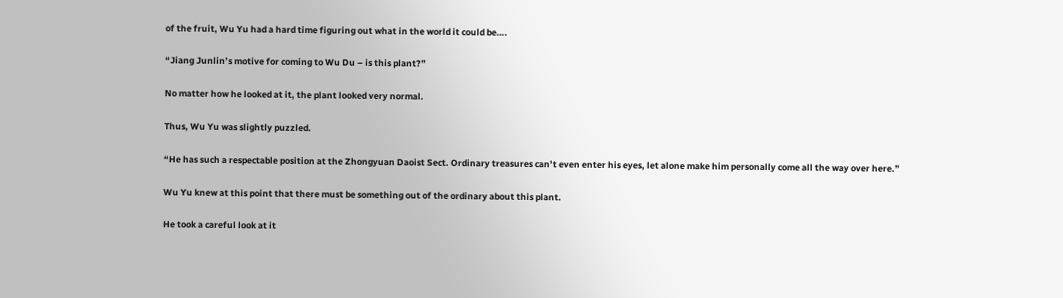of the fruit, Wu Yu had a hard time figuring out what in the world it could be….

“Jiang Junlin’s motive for coming to Wu Du – is this plant?”

No matter how he looked at it, the plant looked very normal.

Thus, Wu Yu was slightly puzzled.

“He has such a respectable position at the Zhongyuan Daoist Sect. Ordinary treasures can’t even enter his eyes, let alone make him personally come all the way over here.”

Wu Yu knew at this point that there must be something out of the ordinary about this plant.

He took a careful look at it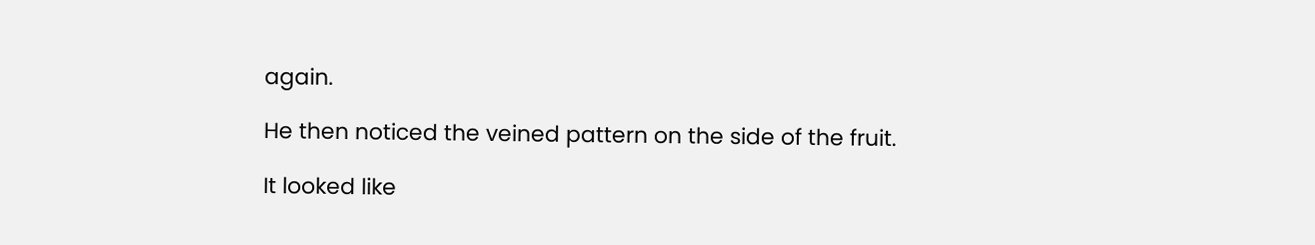again.

He then noticed the veined pattern on the side of the fruit.

It looked like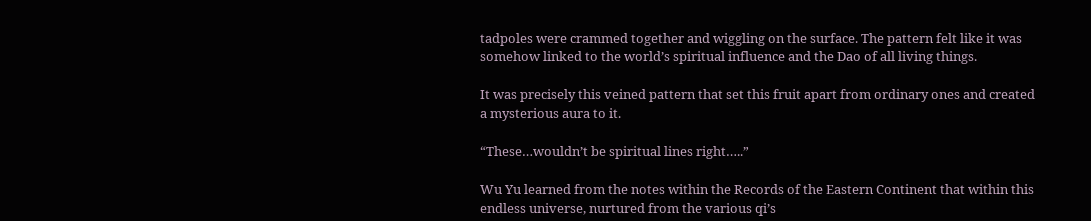tadpoles were crammed together and wiggling on the surface. The pattern felt like it was somehow linked to the world’s spiritual influence and the Dao of all living things.

It was precisely this veined pattern that set this fruit apart from ordinary ones and created a mysterious aura to it.

“These…wouldn’t be spiritual lines right…..”

Wu Yu learned from the notes within the Records of the Eastern Continent that within this endless universe, nurtured from the various qi’s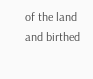of the land and birthed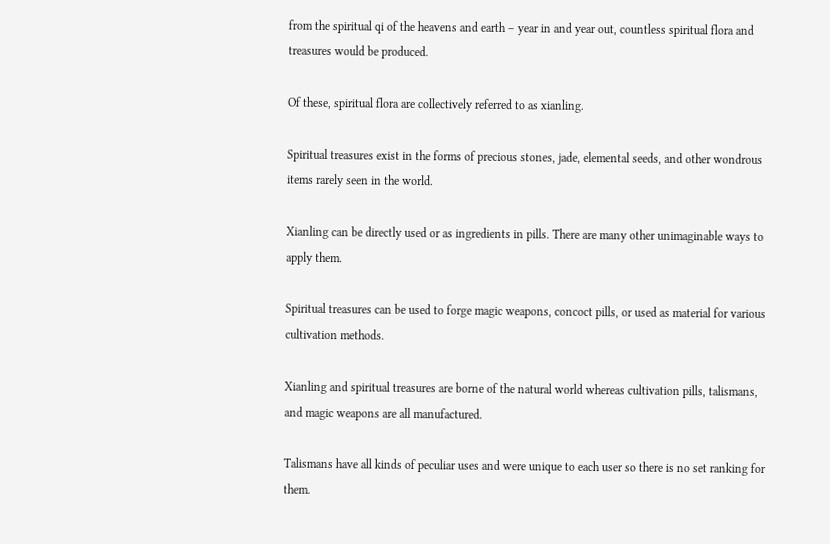from the spiritual qi of the heavens and earth – year in and year out, countless spiritual flora and treasures would be produced.

Of these, spiritual flora are collectively referred to as xianling.

Spiritual treasures exist in the forms of precious stones, jade, elemental seeds, and other wondrous items rarely seen in the world.

Xianling can be directly used or as ingredients in pills. There are many other unimaginable ways to apply them.

Spiritual treasures can be used to forge magic weapons, concoct pills, or used as material for various cultivation methods.

Xianling and spiritual treasures are borne of the natural world whereas cultivation pills, talismans, and magic weapons are all manufactured.

Talismans have all kinds of peculiar uses and were unique to each user so there is no set ranking for them.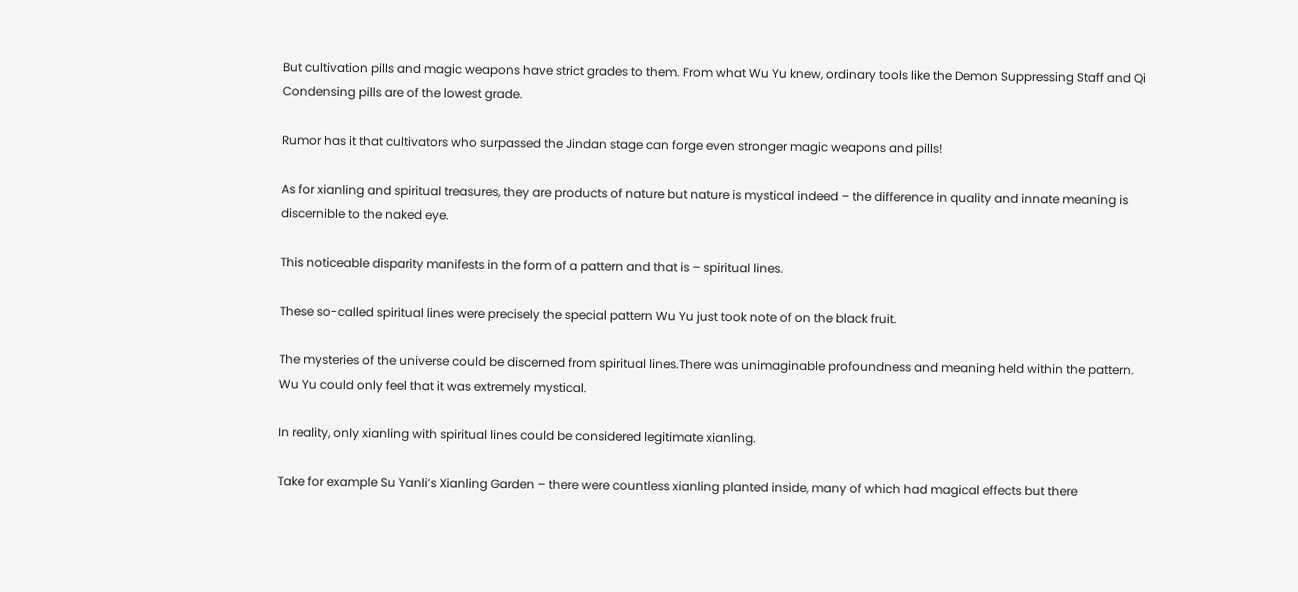But cultivation pills and magic weapons have strict grades to them. From what Wu Yu knew, ordinary tools like the Demon Suppressing Staff and Qi Condensing pills are of the lowest grade.

Rumor has it that cultivators who surpassed the Jindan stage can forge even stronger magic weapons and pills!

As for xianling and spiritual treasures, they are products of nature but nature is mystical indeed – the difference in quality and innate meaning is discernible to the naked eye.

This noticeable disparity manifests in the form of a pattern and that is – spiritual lines.

These so-called spiritual lines were precisely the special pattern Wu Yu just took note of on the black fruit.

The mysteries of the universe could be discerned from spiritual lines.There was unimaginable profoundness and meaning held within the pattern. Wu Yu could only feel that it was extremely mystical.

In reality, only xianling with spiritual lines could be considered legitimate xianling.

Take for example Su Yanli’s Xianling Garden – there were countless xianling planted inside, many of which had magical effects but there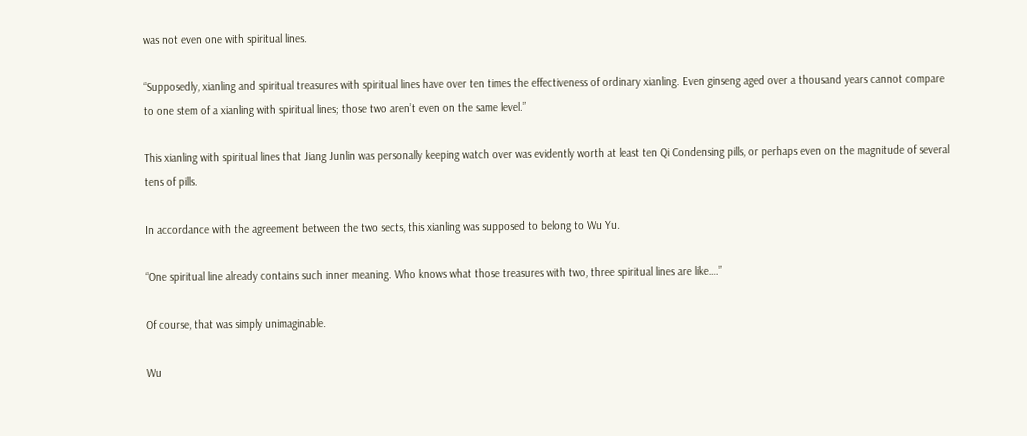was not even one with spiritual lines.

“Supposedly, xianling and spiritual treasures with spiritual lines have over ten times the effectiveness of ordinary xianling. Even ginseng aged over a thousand years cannot compare to one stem of a xianling with spiritual lines; those two aren’t even on the same level.”

This xianling with spiritual lines that Jiang Junlin was personally keeping watch over was evidently worth at least ten Qi Condensing pills, or perhaps even on the magnitude of several tens of pills.

In accordance with the agreement between the two sects, this xianling was supposed to belong to Wu Yu.

“One spiritual line already contains such inner meaning. Who knows what those treasures with two, three spiritual lines are like….”

Of course, that was simply unimaginable.

Wu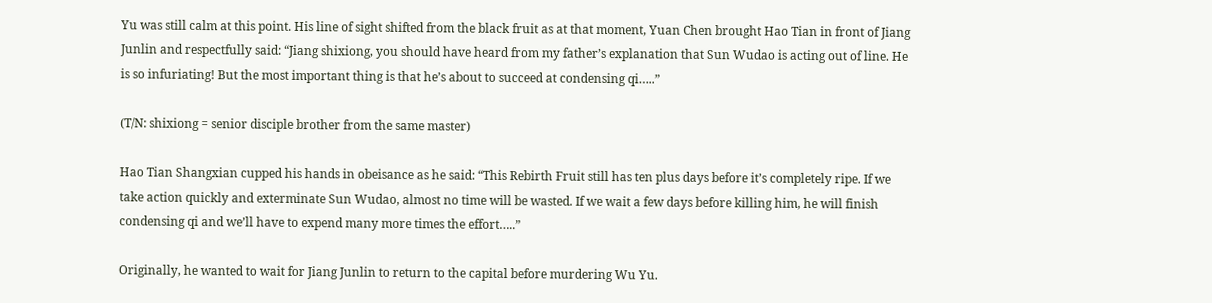Yu was still calm at this point. His line of sight shifted from the black fruit as at that moment, Yuan Chen brought Hao Tian in front of Jiang Junlin and respectfully said: “Jiang shixiong, you should have heard from my father’s explanation that Sun Wudao is acting out of line. He is so infuriating! But the most important thing is that he’s about to succeed at condensing qi…..”

(T/N: shixiong = senior disciple brother from the same master)

Hao Tian Shangxian cupped his hands in obeisance as he said: “This Rebirth Fruit still has ten plus days before it’s completely ripe. If we take action quickly and exterminate Sun Wudao, almost no time will be wasted. If we wait a few days before killing him, he will finish condensing qi and we’ll have to expend many more times the effort…..”

Originally, he wanted to wait for Jiang Junlin to return to the capital before murdering Wu Yu.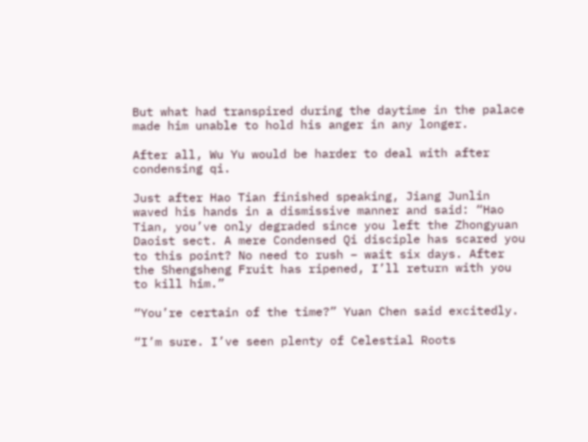But what had transpired during the daytime in the palace made him unable to hold his anger in any longer.

After all, Wu Yu would be harder to deal with after condensing qi.

Just after Hao Tian finished speaking, Jiang Junlin waved his hands in a dismissive manner and said: “Hao Tian, you’ve only degraded since you left the Zhongyuan Daoist sect. A mere Condensed Qi disciple has scared you to this point? No need to rush – wait six days. After the Shengsheng Fruit has ripened, I’ll return with you to kill him.”

“You’re certain of the time?” Yuan Chen said excitedly.

“I’m sure. I’ve seen plenty of Celestial Roots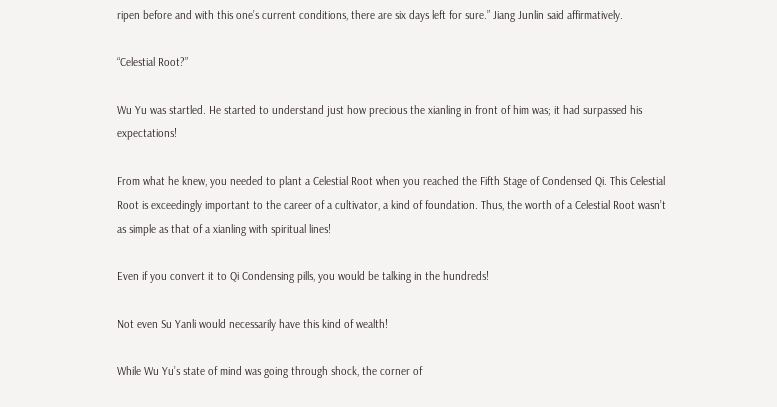ripen before and with this one’s current conditions, there are six days left for sure.” Jiang Junlin said affirmatively.

“Celestial Root?”

Wu Yu was startled. He started to understand just how precious the xianling in front of him was; it had surpassed his expectations!

From what he knew, you needed to plant a Celestial Root when you reached the Fifth Stage of Condensed Qi. This Celestial Root is exceedingly important to the career of a cultivator, a kind of foundation. Thus, the worth of a Celestial Root wasn’t as simple as that of a xianling with spiritual lines!

Even if you convert it to Qi Condensing pills, you would be talking in the hundreds!

Not even Su Yanli would necessarily have this kind of wealth!

While Wu Yu’s state of mind was going through shock, the corner of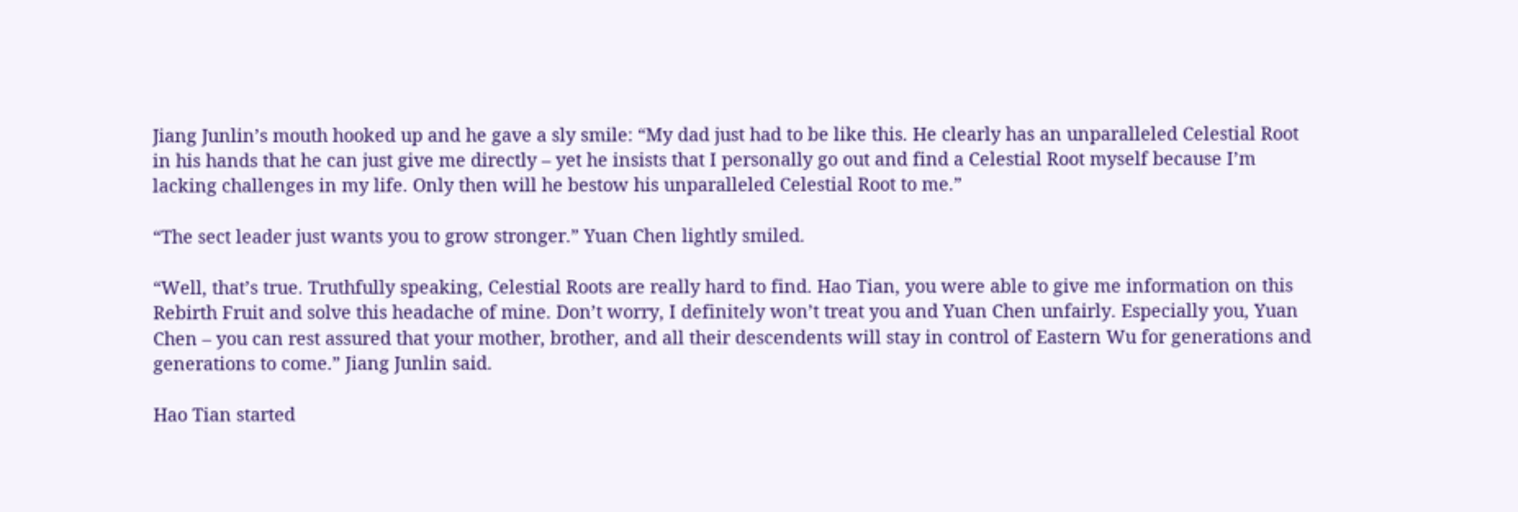Jiang Junlin’s mouth hooked up and he gave a sly smile: “My dad just had to be like this. He clearly has an unparalleled Celestial Root in his hands that he can just give me directly – yet he insists that I personally go out and find a Celestial Root myself because I’m lacking challenges in my life. Only then will he bestow his unparalleled Celestial Root to me.”

“The sect leader just wants you to grow stronger.” Yuan Chen lightly smiled.

“Well, that’s true. Truthfully speaking, Celestial Roots are really hard to find. Hao Tian, you were able to give me information on this Rebirth Fruit and solve this headache of mine. Don’t worry, I definitely won’t treat you and Yuan Chen unfairly. Especially you, Yuan Chen – you can rest assured that your mother, brother, and all their descendents will stay in control of Eastern Wu for generations and generations to come.” Jiang Junlin said.

Hao Tian started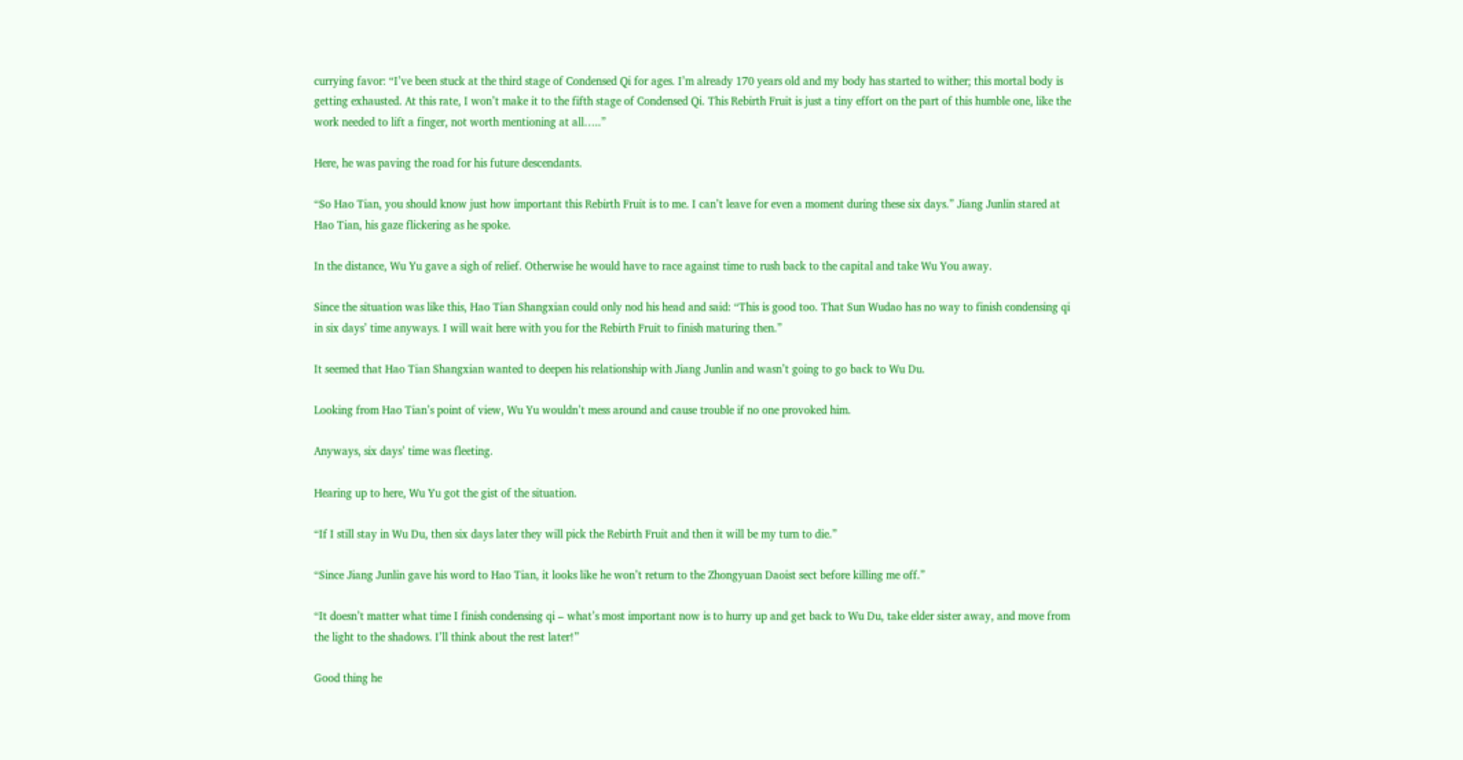currying favor: “I’ve been stuck at the third stage of Condensed Qi for ages. I’m already 170 years old and my body has started to wither; this mortal body is getting exhausted. At this rate, I won’t make it to the fifth stage of Condensed Qi. This Rebirth Fruit is just a tiny effort on the part of this humble one, like the work needed to lift a finger, not worth mentioning at all…..”

Here, he was paving the road for his future descendants.

“So Hao Tian, you should know just how important this Rebirth Fruit is to me. I can’t leave for even a moment during these six days.” Jiang Junlin stared at Hao Tian, his gaze flickering as he spoke.

In the distance, Wu Yu gave a sigh of relief. Otherwise he would have to race against time to rush back to the capital and take Wu You away.

Since the situation was like this, Hao Tian Shangxian could only nod his head and said: “This is good too. That Sun Wudao has no way to finish condensing qi in six days’ time anyways. I will wait here with you for the Rebirth Fruit to finish maturing then.”

It seemed that Hao Tian Shangxian wanted to deepen his relationship with Jiang Junlin and wasn’t going to go back to Wu Du.

Looking from Hao Tian’s point of view, Wu Yu wouldn’t mess around and cause trouble if no one provoked him.

Anyways, six days’ time was fleeting.

Hearing up to here, Wu Yu got the gist of the situation.

“If I still stay in Wu Du, then six days later they will pick the Rebirth Fruit and then it will be my turn to die.”

“Since Jiang Junlin gave his word to Hao Tian, it looks like he won’t return to the Zhongyuan Daoist sect before killing me off.”

“It doesn’t matter what time I finish condensing qi – what’s most important now is to hurry up and get back to Wu Du, take elder sister away, and move from the light to the shadows. I’ll think about the rest later!”

Good thing he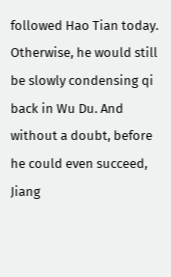followed Hao Tian today. Otherwise, he would still be slowly condensing qi back in Wu Du. And without a doubt, before he could even succeed, Jiang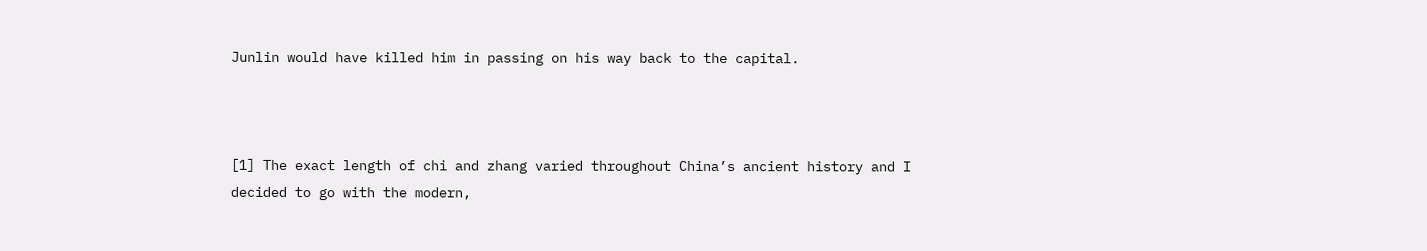Junlin would have killed him in passing on his way back to the capital.



[1] The exact length of chi and zhang varied throughout China’s ancient history and I decided to go with the modern,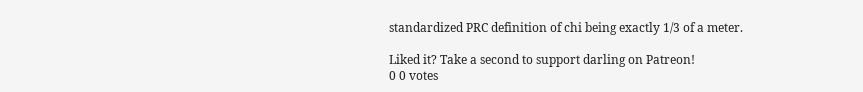standardized PRC definition of chi being exactly 1/3 of a meter.

Liked it? Take a second to support darling on Patreon!
0 0 votes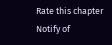Rate this chapter
Notify of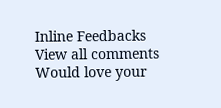Inline Feedbacks
View all comments
Would love your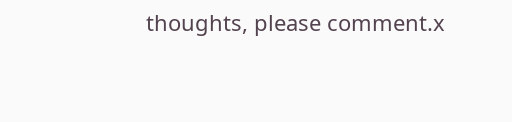thoughts, please comment.x